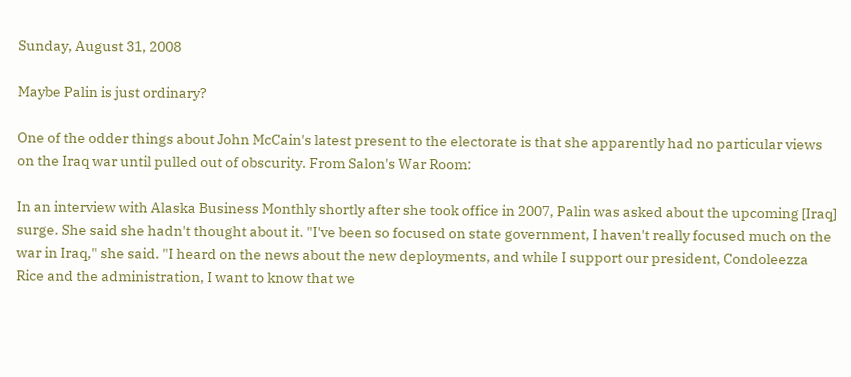Sunday, August 31, 2008

Maybe Palin is just ordinary?

One of the odder things about John McCain's latest present to the electorate is that she apparently had no particular views on the Iraq war until pulled out of obscurity. From Salon's War Room:

In an interview with Alaska Business Monthly shortly after she took office in 2007, Palin was asked about the upcoming [Iraq] surge. She said she hadn't thought about it. "I've been so focused on state government, I haven't really focused much on the war in Iraq," she said. "I heard on the news about the new deployments, and while I support our president, Condoleezza Rice and the administration, I want to know that we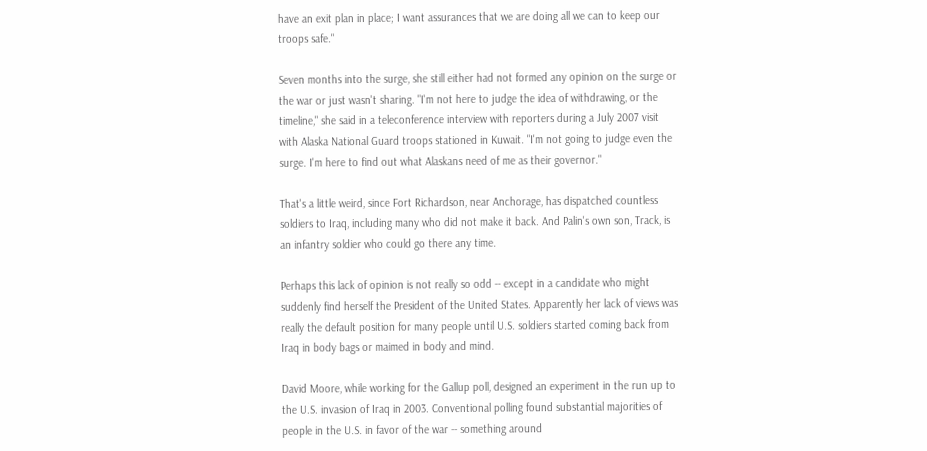have an exit plan in place; I want assurances that we are doing all we can to keep our troops safe."

Seven months into the surge, she still either had not formed any opinion on the surge or the war or just wasn't sharing. "I'm not here to judge the idea of withdrawing, or the timeline," she said in a teleconference interview with reporters during a July 2007 visit with Alaska National Guard troops stationed in Kuwait. "I'm not going to judge even the surge. I'm here to find out what Alaskans need of me as their governor."

That's a little weird, since Fort Richardson, near Anchorage, has dispatched countless soldiers to Iraq, including many who did not make it back. And Palin's own son, Track, is an infantry soldier who could go there any time.

Perhaps this lack of opinion is not really so odd -- except in a candidate who might suddenly find herself the President of the United States. Apparently her lack of views was really the default position for many people until U.S. soldiers started coming back from Iraq in body bags or maimed in body and mind.

David Moore, while working for the Gallup poll, designed an experiment in the run up to the U.S. invasion of Iraq in 2003. Conventional polling found substantial majorities of people in the U.S. in favor of the war -- something around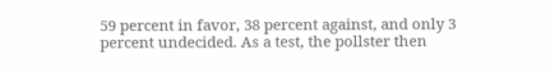59 percent in favor, 38 percent against, and only 3 percent undecided. As a test, the pollster then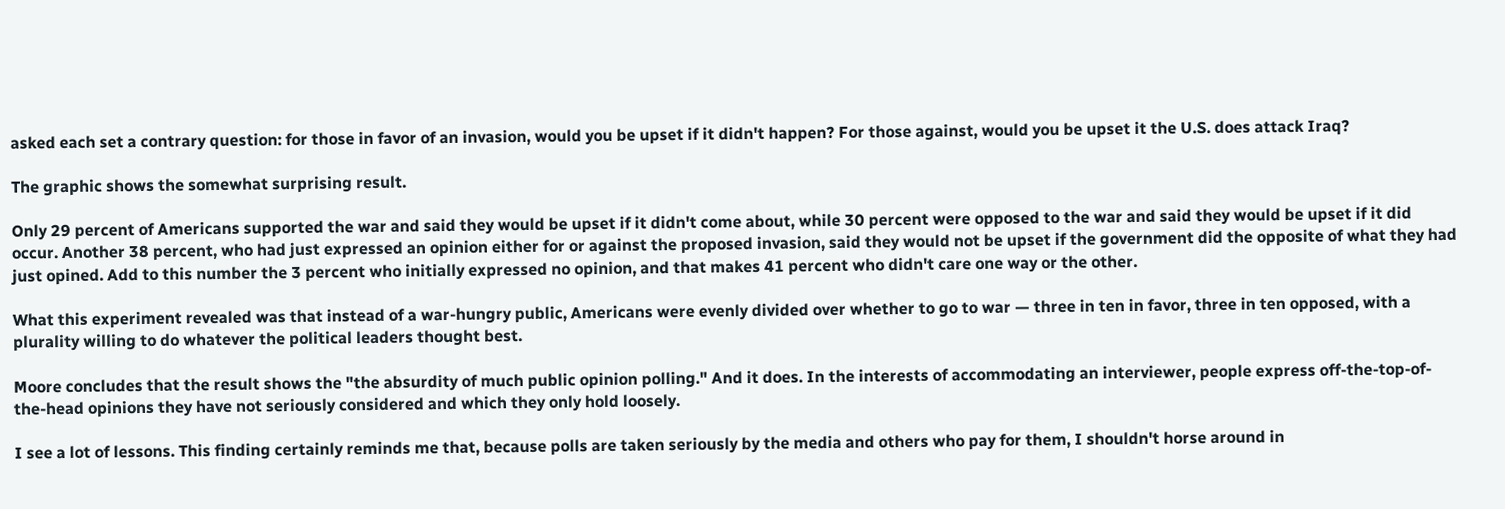asked each set a contrary question: for those in favor of an invasion, would you be upset if it didn't happen? For those against, would you be upset it the U.S. does attack Iraq?

The graphic shows the somewhat surprising result.

Only 29 percent of Americans supported the war and said they would be upset if it didn't come about, while 30 percent were opposed to the war and said they would be upset if it did occur. Another 38 percent, who had just expressed an opinion either for or against the proposed invasion, said they would not be upset if the government did the opposite of what they had just opined. Add to this number the 3 percent who initially expressed no opinion, and that makes 41 percent who didn't care one way or the other.

What this experiment revealed was that instead of a war-hungry public, Americans were evenly divided over whether to go to war — three in ten in favor, three in ten opposed, with a plurality willing to do whatever the political leaders thought best.

Moore concludes that the result shows the "the absurdity of much public opinion polling." And it does. In the interests of accommodating an interviewer, people express off-the-top-of-the-head opinions they have not seriously considered and which they only hold loosely.

I see a lot of lessons. This finding certainly reminds me that, because polls are taken seriously by the media and others who pay for them, I shouldn't horse around in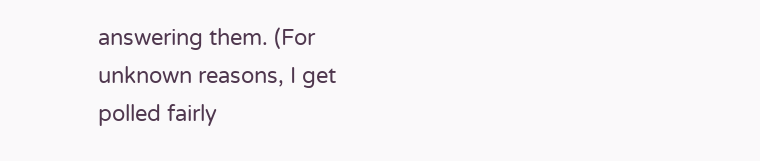answering them. (For unknown reasons, I get polled fairly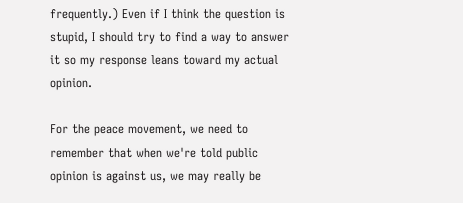frequently.) Even if I think the question is stupid, I should try to find a way to answer it so my response leans toward my actual opinion.

For the peace movement, we need to remember that when we're told public opinion is against us, we may really be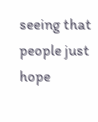seeing that people just hope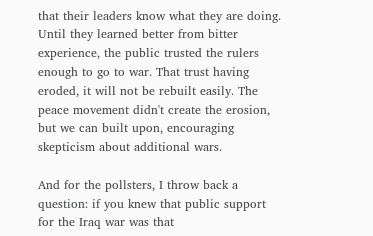that their leaders know what they are doing. Until they learned better from bitter experience, the public trusted the rulers enough to go to war. That trust having eroded, it will not be rebuilt easily. The peace movement didn't create the erosion, but we can built upon, encouraging skepticism about additional wars.

And for the pollsters, I throw back a question: if you knew that public support for the Iraq war was that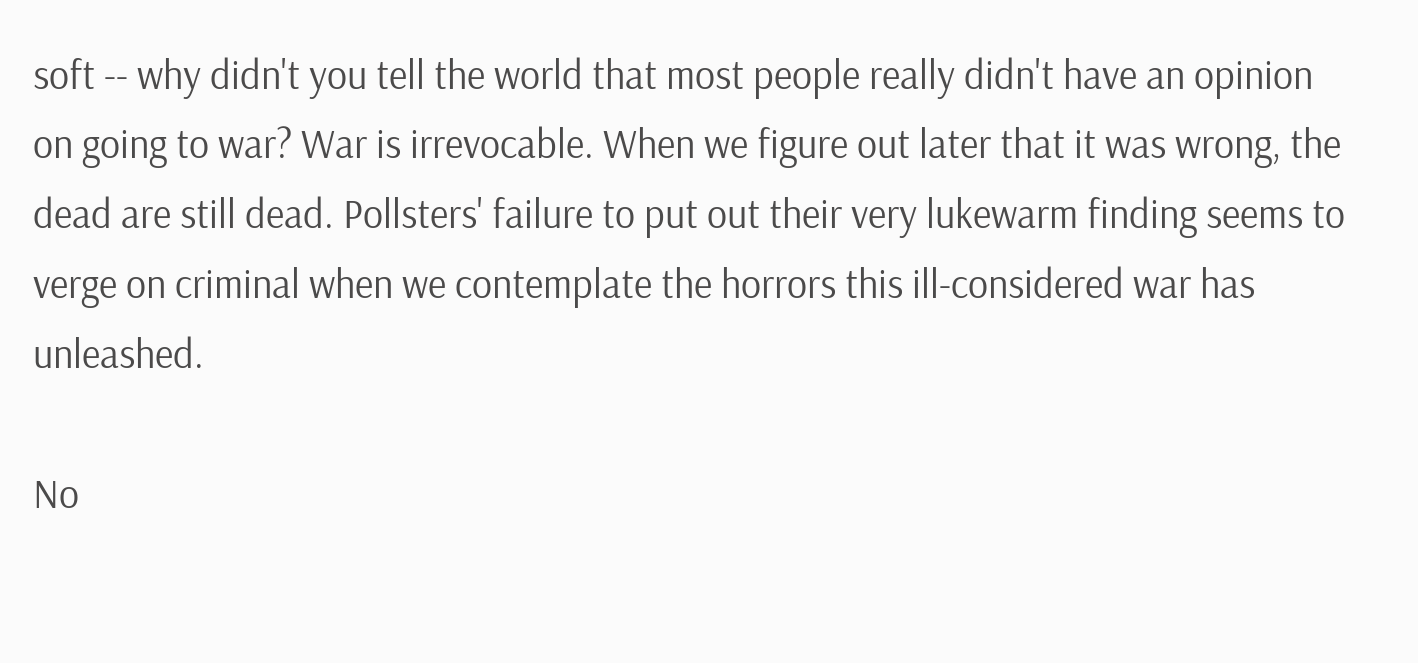soft -- why didn't you tell the world that most people really didn't have an opinion on going to war? War is irrevocable. When we figure out later that it was wrong, the dead are still dead. Pollsters' failure to put out their very lukewarm finding seems to verge on criminal when we contemplate the horrors this ill-considered war has unleashed.

No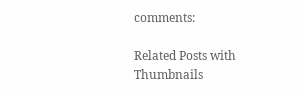comments:

Related Posts with Thumbnails